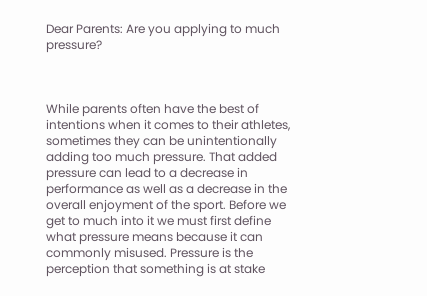Dear Parents: Are you applying to much pressure?



While parents often have the best of intentions when it comes to their athletes, sometimes they can be unintentionally adding too much pressure. That added pressure can lead to a decrease in performance as well as a decrease in the overall enjoyment of the sport. Before we get to much into it we must first define what pressure means because it can commonly misused. Pressure is the perception that something is at stake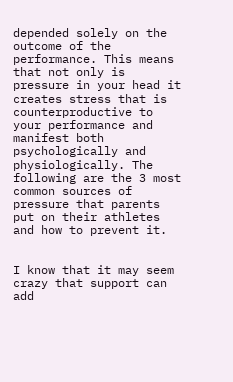depended solely on the outcome of the performance. This means that not only is pressure in your head it creates stress that is counterproductive to your performance and manifest both psychologically and physiologically. The following are the 3 most common sources of pressure that parents put on their athletes and how to prevent it.


I know that it may seem crazy that support can add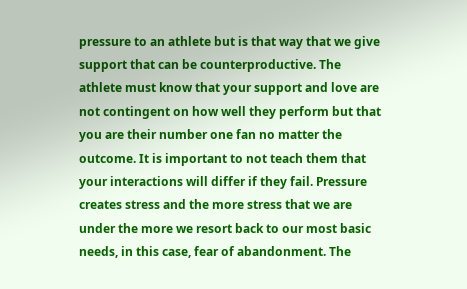pressure to an athlete but is that way that we give support that can be counterproductive. The athlete must know that your support and love are not contingent on how well they perform but that you are their number one fan no matter the outcome. It is important to not teach them that your interactions will differ if they fail. Pressure creates stress and the more stress that we are under the more we resort back to our most basic needs, in this case, fear of abandonment. The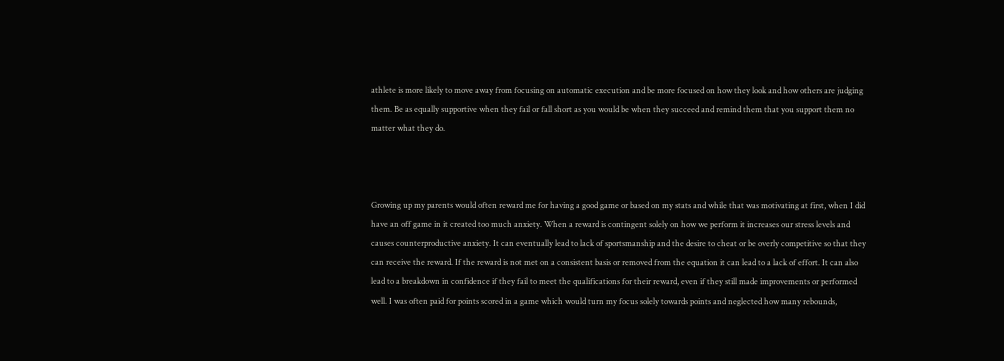athlete is more likely to move away from focusing on automatic execution and be more focused on how they look and how others are judging them. Be as equally supportive when they fail or fall short as you would be when they succeed and remind them that you support them no matter what they do.



Growing up my parents would often reward me for having a good game or based on my stats and while that was motivating at first, when I did have an off game in it created too much anxiety. When a reward is contingent solely on how we perform it increases our stress levels and causes counterproductive anxiety. It can eventually lead to lack of sportsmanship and the desire to cheat or be overly competitive so that they can receive the reward. If the reward is not met on a consistent basis or removed from the equation it can lead to a lack of effort. It can also lead to a breakdown in confidence if they fail to meet the qualifications for their reward, even if they still made improvements or performed well. I was often paid for points scored in a game which would turn my focus solely towards points and neglected how many rebounds,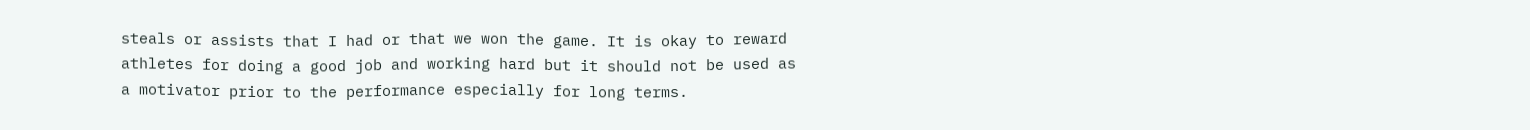steals or assists that I had or that we won the game. It is okay to reward athletes for doing a good job and working hard but it should not be used as a motivator prior to the performance especially for long terms.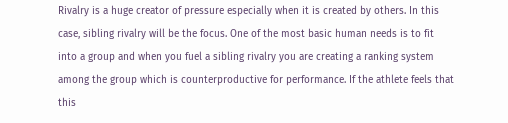Rivalry is a huge creator of pressure especially when it is created by others. In this case, sibling rivalry will be the focus. One of the most basic human needs is to fit into a group and when you fuel a sibling rivalry you are creating a ranking system among the group which is counterproductive for performance. If the athlete feels that this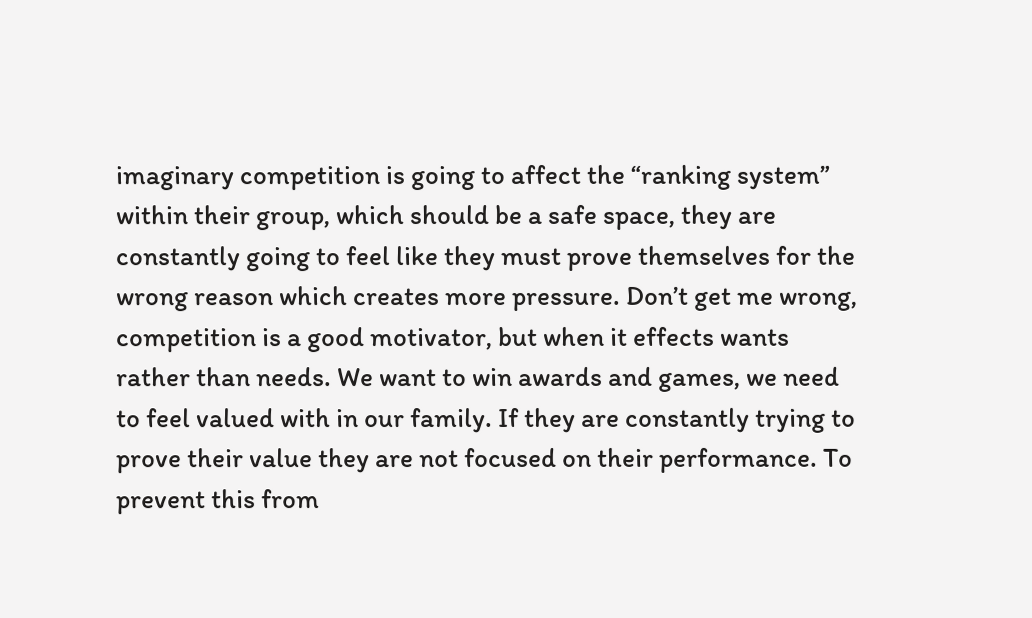imaginary competition is going to affect the “ranking system” within their group, which should be a safe space, they are constantly going to feel like they must prove themselves for the wrong reason which creates more pressure. Don’t get me wrong, competition is a good motivator, but when it effects wants rather than needs. We want to win awards and games, we need to feel valued with in our family. If they are constantly trying to prove their value they are not focused on their performance. To prevent this from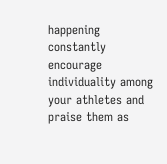happening constantly encourage individuality among your athletes and praise them as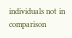individuals not in comparison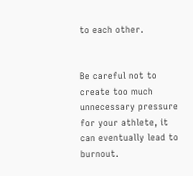to each other.


Be careful not to create too much unnecessary pressure for your athlete, it can eventually lead to burnout.